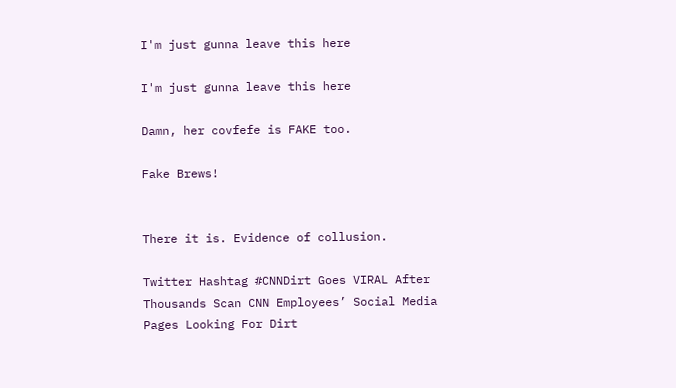I'm just gunna leave this here

I'm just gunna leave this here

Damn, her covfefe is FAKE too.

Fake Brews!


There it is. Evidence of collusion.

Twitter Hashtag #CNNDirt Goes VIRAL After Thousands Scan CNN Employees’ Social Media Pages Looking For Dirt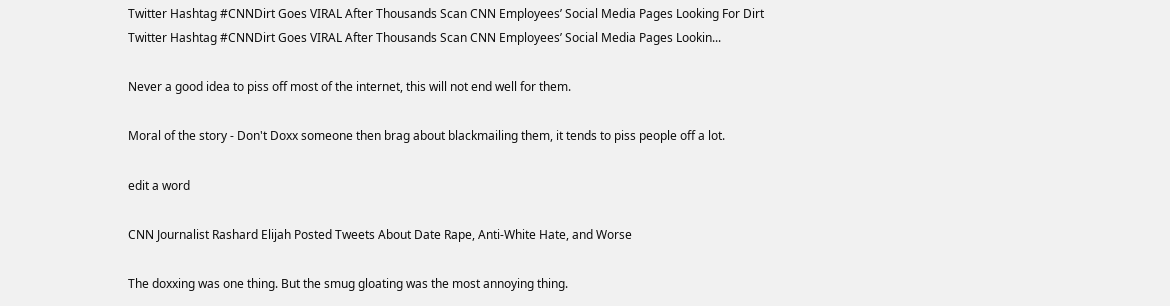Twitter Hashtag #CNNDirt Goes VIRAL After Thousands Scan CNN Employees’ Social Media Pages Looking For Dirt
Twitter Hashtag #CNNDirt Goes VIRAL After Thousands Scan CNN Employees’ Social Media Pages Lookin...

Never a good idea to piss off most of the internet, this will not end well for them.

Moral of the story - Don't Doxx someone then brag about blackmailing them, it tends to piss people off a lot.

edit a word

CNN Journalist Rashard Elijah Posted Tweets About Date Rape, Anti-White Hate, and Worse

The doxxing was one thing. But the smug gloating was the most annoying thing.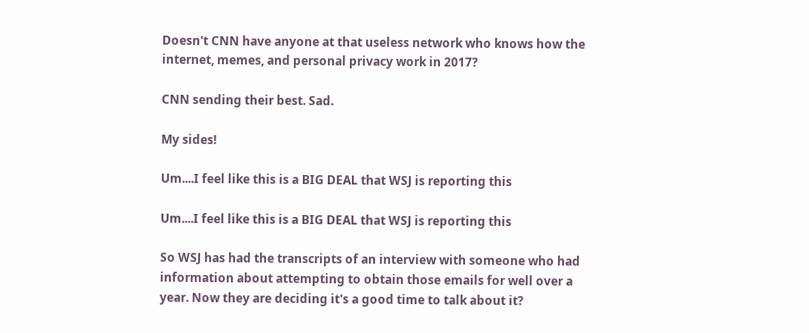Doesn't CNN have anyone at that useless network who knows how the internet, memes, and personal privacy work in 2017?

CNN sending their best. Sad.

My sides!

Um....I feel like this is a BIG DEAL that WSJ is reporting this

Um....I feel like this is a BIG DEAL that WSJ is reporting this

So WSJ has had the transcripts of an interview with someone who had information about attempting to obtain those emails for well over a year. Now they are deciding it's a good time to talk about it?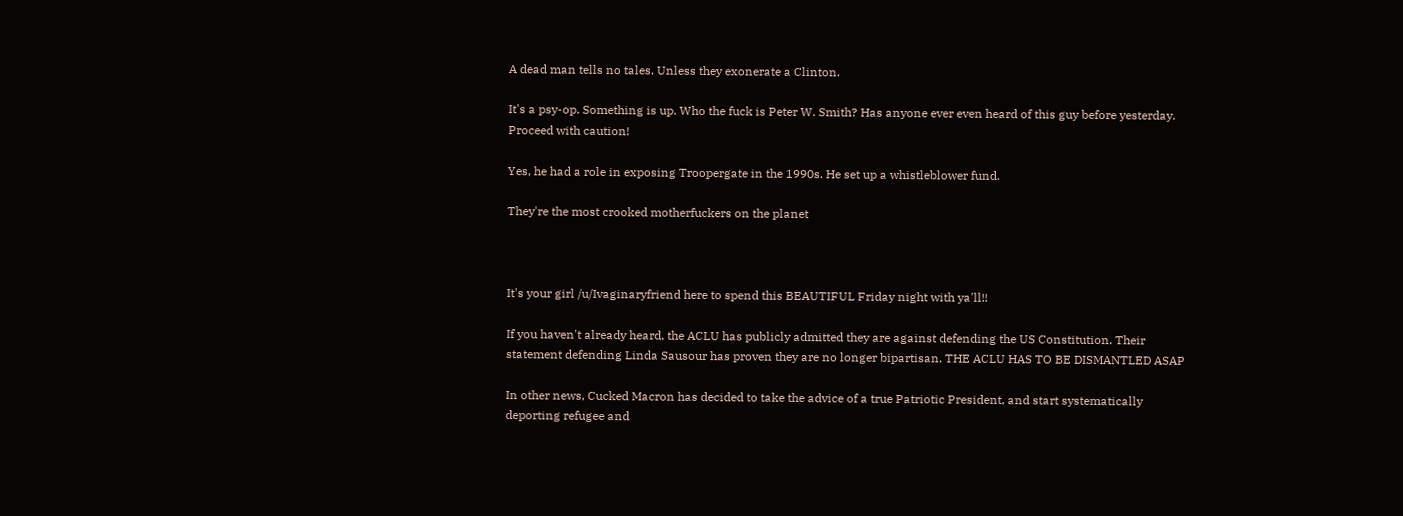A dead man tells no tales. Unless they exonerate a Clinton.

It's a psy-op. Something is up. Who the fuck is Peter W. Smith? Has anyone ever even heard of this guy before yesterday. Proceed with caution!

Yes, he had a role in exposing Troopergate in the 1990s. He set up a whistleblower fund.

They're the most crooked motherfuckers on the planet



It's your girl /u/Ivaginaryfriend here to spend this BEAUTIFUL Friday night with ya'll!!

If you haven't already heard, the ACLU has publicly admitted they are against defending the US Constitution. Their statement defending Linda Sausour has proven they are no longer bipartisan. THE ACLU HAS TO BE DISMANTLED ASAP

In other news, Cucked Macron has decided to take the advice of a true Patriotic President, and start systematically deporting refugee and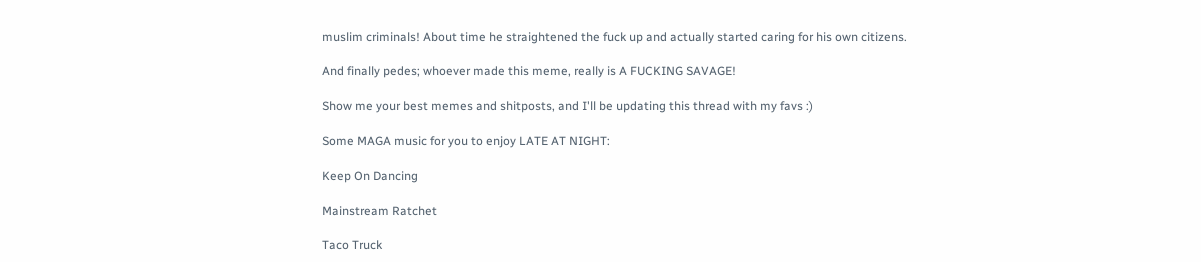muslim criminals! About time he straightened the fuck up and actually started caring for his own citizens.

And finally pedes; whoever made this meme, really is A FUCKING SAVAGE!

Show me your best memes and shitposts, and I'll be updating this thread with my favs :)

Some MAGA music for you to enjoy LATE AT NIGHT:

Keep On Dancing

Mainstream Ratchet

Taco Truck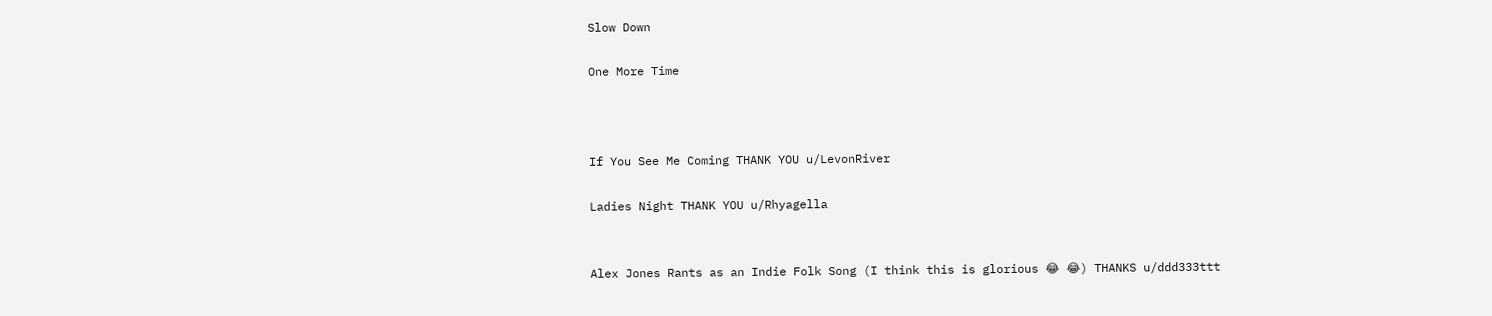Slow Down

One More Time



If You See Me Coming THANK YOU u/LevonRiver

Ladies Night THANK YOU u/Rhyagella


Alex Jones Rants as an Indie Folk Song (I think this is glorious 😂 😂) THANKS u/ddd333ttt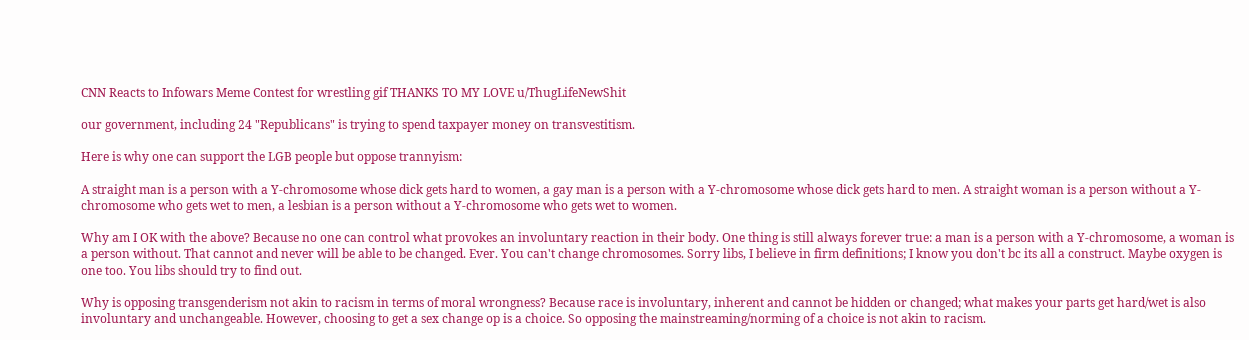CNN Reacts to Infowars Meme Contest for wrestling gif THANKS TO MY LOVE u/ThugLifeNewShit

our government, including 24 "Republicans" is trying to spend taxpayer money on transvestitism.

Here is why one can support the LGB people but oppose trannyism:

A straight man is a person with a Y-chromosome whose dick gets hard to women, a gay man is a person with a Y-chromosome whose dick gets hard to men. A straight woman is a person without a Y-chromosome who gets wet to men, a lesbian is a person without a Y-chromosome who gets wet to women.

Why am I OK with the above? Because no one can control what provokes an involuntary reaction in their body. One thing is still always forever true: a man is a person with a Y-chromosome, a woman is a person without. That cannot and never will be able to be changed. Ever. You can't change chromosomes. Sorry libs, I believe in firm definitions; I know you don't bc its all a construct. Maybe oxygen is one too. You libs should try to find out.

Why is opposing transgenderism not akin to racism in terms of moral wrongness? Because race is involuntary, inherent and cannot be hidden or changed; what makes your parts get hard/wet is also involuntary and unchangeable. However, choosing to get a sex change op is a choice. So opposing the mainstreaming/norming of a choice is not akin to racism.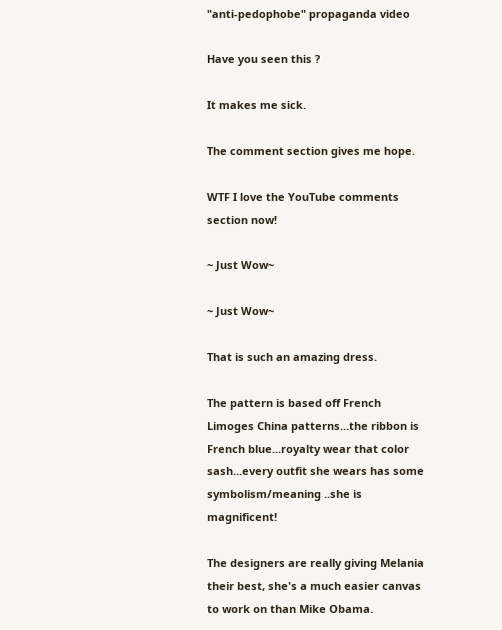"anti-pedophobe" propaganda video

Have you seen this ?

It makes me sick.

The comment section gives me hope.

WTF I love the YouTube comments section now!

~ Just Wow~

~ Just Wow~

That is such an amazing dress.

The pattern is based off French Limoges China patterns...the ribbon is French blue...royalty wear that color sash...every outfit she wears has some symbolism/meaning ..she is magnificent!

The designers are really giving Melania their best, she's a much easier canvas to work on than Mike Obama.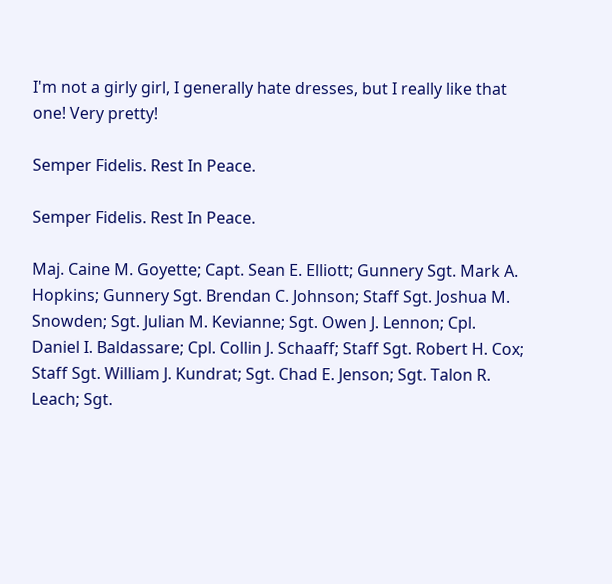I'm not a girly girl, I generally hate dresses, but I really like that one! Very pretty!

Semper Fidelis. Rest In Peace.

Semper Fidelis. Rest In Peace.

Maj. Caine M. Goyette; Capt. Sean E. Elliott; Gunnery Sgt. Mark A. Hopkins; Gunnery Sgt. Brendan C. Johnson; Staff Sgt. Joshua M. Snowden; Sgt. Julian M. Kevianne; Sgt. Owen J. Lennon; Cpl. Daniel I. Baldassare; Cpl. Collin J. Schaaff; Staff Sgt. Robert H. Cox; Staff Sgt. William J. Kundrat; Sgt. Chad E. Jenson; Sgt. Talon R. Leach; Sgt.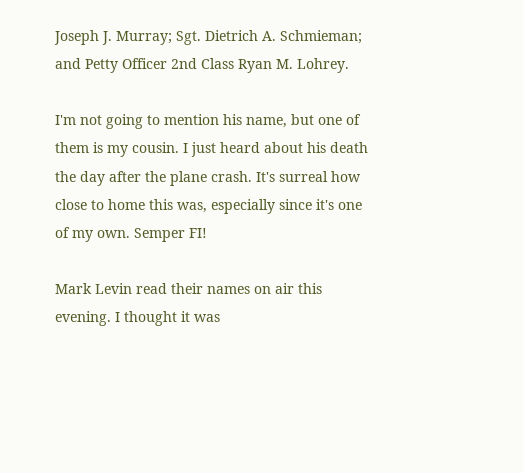Joseph J. Murray; Sgt. Dietrich A. Schmieman; and Petty Officer 2nd Class Ryan M. Lohrey.

I'm not going to mention his name, but one of them is my cousin. I just heard about his death the day after the plane crash. It's surreal how close to home this was, especially since it's one of my own. Semper FI!

Mark Levin read their names on air this evening. I thought it was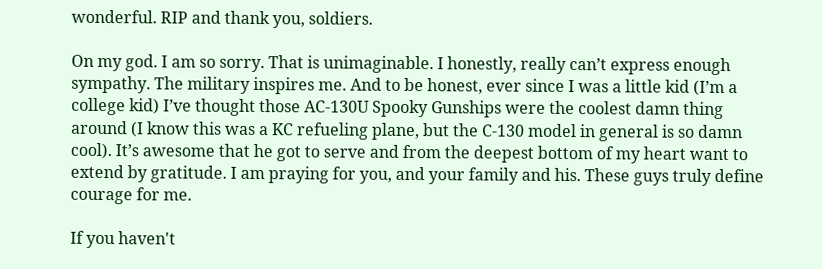wonderful. RIP and thank you, soldiers.

On my god. I am so sorry. That is unimaginable. I honestly, really can’t express enough sympathy. The military inspires me. And to be honest, ever since I was a little kid (I’m a college kid) I’ve thought those AC-130U Spooky Gunships were the coolest damn thing around (I know this was a KC refueling plane, but the C-130 model in general is so damn cool). It’s awesome that he got to serve and from the deepest bottom of my heart want to extend by gratitude. I am praying for you, and your family and his. These guys truly define courage for me.

If you haven't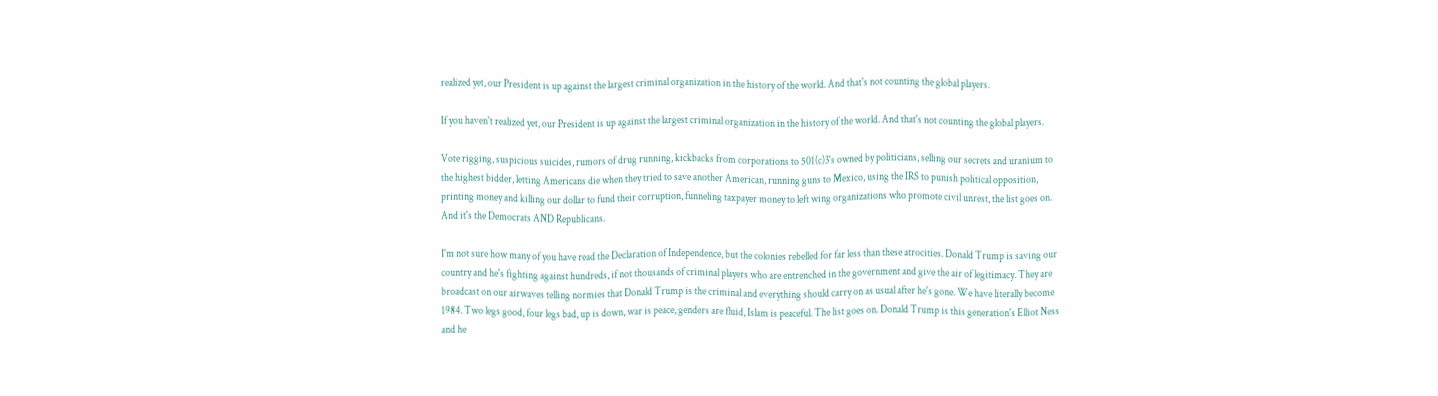realized yet, our President is up against the largest criminal organization in the history of the world. And that's not counting the global players.

If you haven't realized yet, our President is up against the largest criminal organization in the history of the world. And that's not counting the global players.

Vote rigging, suspicious suicides, rumors of drug running, kickbacks from corporations to 501(c)3's owned by politicians, selling our secrets and uranium to the highest bidder, letting Americans die when they tried to save another American, running guns to Mexico, using the IRS to punish political opposition, printing money and killing our dollar to fund their corruption, funneling taxpayer money to left wing organizations who promote civil unrest, the list goes on. And it's the Democrats AND Republicans.

I'm not sure how many of you have read the Declaration of Independence, but the colonies rebelled for far less than these atrocities. Donald Trump is saving our country and he's fighting against hundreds, if not thousands of criminal players who are entrenched in the government and give the air of legitimacy. They are broadcast on our airwaves telling normies that Donald Trump is the criminal and everything should carry on as usual after he's gone. We have literally become 1984. Two legs good, four legs bad, up is down, war is peace, genders are fluid, Islam is peaceful. The list goes on. Donald Trump is this generation's Elliot Ness and he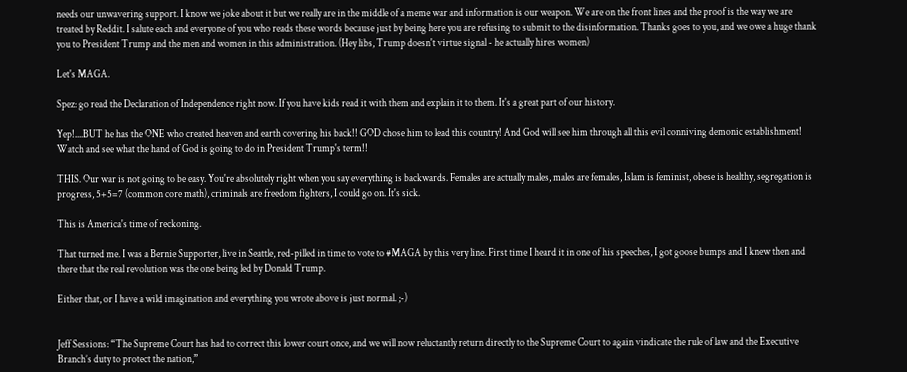needs our unwavering support. I know we joke about it but we really are in the middle of a meme war and information is our weapon. We are on the front lines and the proof is the way we are treated by Reddit. I salute each and everyone of you who reads these words because just by being here you are refusing to submit to the disinformation. Thanks goes to you, and we owe a huge thank you to President Trump and the men and women in this administration. (Hey libs, Trump doesn't virtue signal - he actually hires women)

Let's MAGA.

Spez: go read the Declaration of Independence right now. If you have kids read it with them and explain it to them. It's a great part of our history.

Yep!....BUT he has the ONE who created heaven and earth covering his back!! GOD chose him to lead this country! And God will see him through all this evil conniving demonic establishment! Watch and see what the hand of God is going to do in President Trump's term!!

THIS. Our war is not going to be easy. You're absolutely right when you say everything is backwards. Females are actually males, males are females, Islam is feminist, obese is healthy, segregation is progress, 5+5=7 (common core math), criminals are freedom fighters, I could go on. It's sick.

This is America's time of reckoning.

That turned me. I was a Bernie Supporter, live in Seattle, red-pilled in time to vote to #MAGA by this very line. First time I heard it in one of his speeches, I got goose bumps and I knew then and there that the real revolution was the one being led by Donald Trump.

Either that, or I have a wild imagination and everything you wrote above is just normal. ;-)


Jeff Sessions: “The Supreme Court has had to correct this lower court once, and we will now reluctantly return directly to the Supreme Court to again vindicate the rule of law and the Executive Branch’s duty to protect the nation,”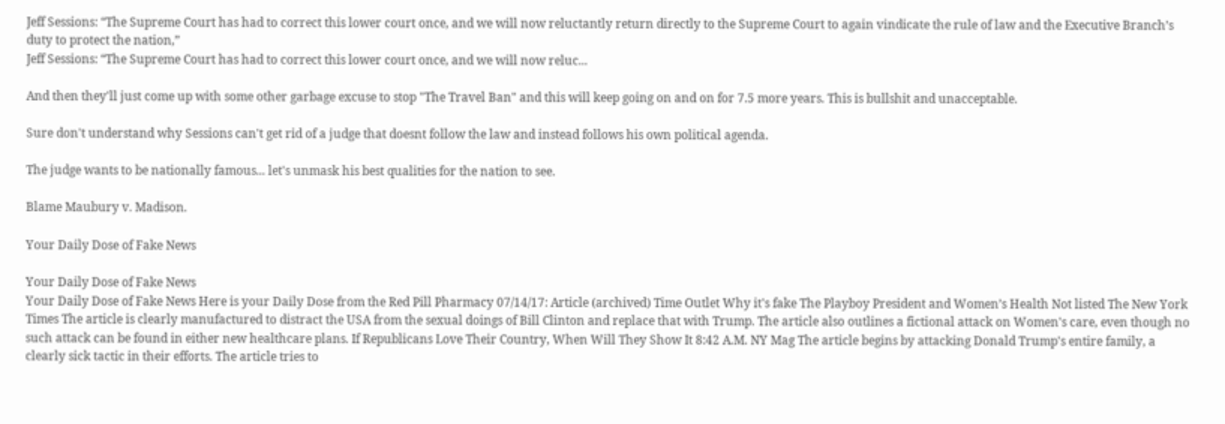Jeff Sessions: “The Supreme Court has had to correct this lower court once, and we will now reluctantly return directly to the Supreme Court to again vindicate the rule of law and the Executive Branch’s duty to protect the nation,”
Jeff Sessions: “The Supreme Court has had to correct this lower court once, and we will now reluc...

And then they'll just come up with some other garbage excuse to stop "The Travel Ban" and this will keep going on and on for 7.5 more years. This is bullshit and unacceptable.

Sure don't understand why Sessions can't get rid of a judge that doesnt follow the law and instead follows his own political agenda.

The judge wants to be nationally famous... let's unmask his best qualities for the nation to see.

Blame Maubury v. Madison.

Your Daily Dose of Fake News

Your Daily Dose of Fake News
Your Daily Dose of Fake News Here is your Daily Dose from the Red Pill Pharmacy 07/14/17: Article (archived) Time Outlet Why it's fake The Playboy President and Women’s Health Not listed The New York Times The article is clearly manufactured to distract the USA from the sexual doings of Bill Clinton and replace that with Trump. The article also outlines a fictional attack on Women's care, even though no such attack can be found in either new healthcare plans. If Republicans Love Their Country, When Will They Show It 8:42 A.M. NY Mag The article begins by attacking Donald Trump's entire family, a clearly sick tactic in their efforts. The article tries to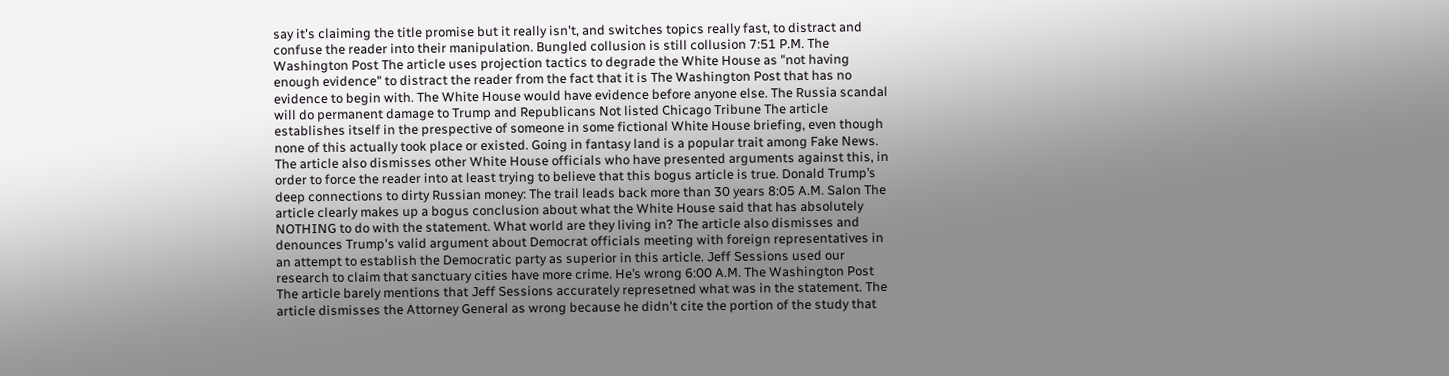say it's claiming the title promise but it really isn't, and switches topics really fast, to distract and confuse the reader into their manipulation. Bungled collusion is still collusion 7:51 P.M. The Washington Post The article uses projection tactics to degrade the White House as "not having enough evidence" to distract the reader from the fact that it is The Washington Post that has no evidence to begin with. The White House would have evidence before anyone else. The Russia scandal will do permanent damage to Trump and Republicans Not listed Chicago Tribune The article establishes itself in the prespective of someone in some fictional White House briefing, even though none of this actually took place or existed. Going in fantasy land is a popular trait among Fake News. The article also dismisses other White House officials who have presented arguments against this, in order to force the reader into at least trying to believe that this bogus article is true. Donald Trump’s deep connections to dirty Russian money: The trail leads back more than 30 years 8:05 A.M. Salon The article clearly makes up a bogus conclusion about what the White House said that has absolutely NOTHING to do with the statement. What world are they living in? The article also dismisses and denounces Trump's valid argument about Democrat officials meeting with foreign representatives in an attempt to establish the Democratic party as superior in this article. Jeff Sessions used our research to claim that sanctuary cities have more crime. He’s wrong 6:00 A.M. The Washington Post The article barely mentions that Jeff Sessions accurately represetned what was in the statement. The article dismisses the Attorney General as wrong because he didn't cite the portion of the study that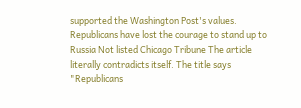supported the Washington Post's values. Republicans have lost the courage to stand up to Russia Not listed Chicago Tribune The article literally contradicts itself. The title says "Republicans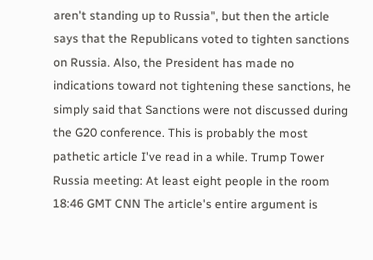aren't standing up to Russia", but then the article says that the Republicans voted to tighten sanctions on Russia. Also, the President has made no indications toward not tightening these sanctions, he simply said that Sanctions were not discussed during the G20 conference. This is probably the most pathetic article I've read in a while. Trump Tower Russia meeting: At least eight people in the room 18:46 GMT CNN The article's entire argument is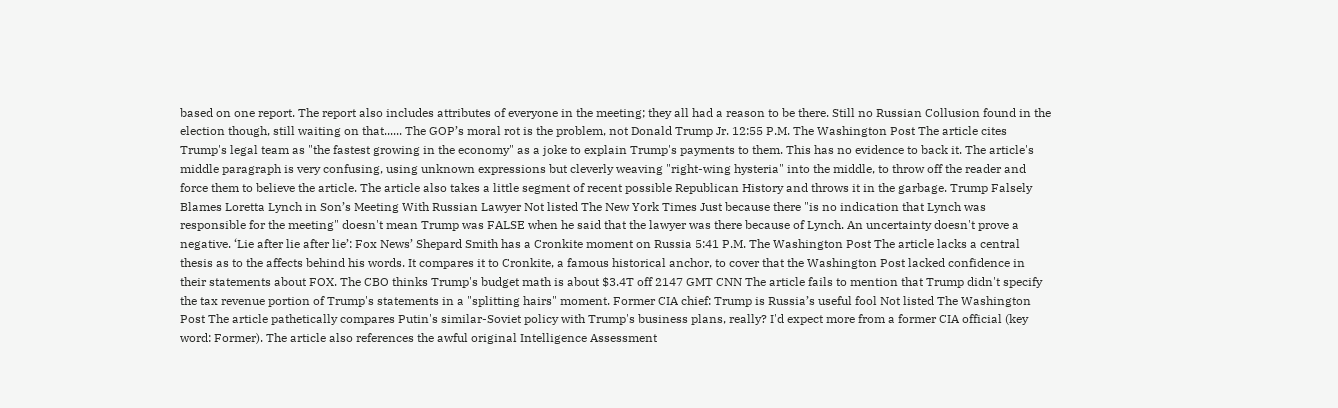based on one report. The report also includes attributes of everyone in the meeting; they all had a reason to be there. Still no Russian Collusion found in the election though, still waiting on that...... The GOP’s moral rot is the problem, not Donald Trump Jr. 12:55 P.M. The Washington Post The article cites Trump's legal team as "the fastest growing in the economy" as a joke to explain Trump's payments to them. This has no evidence to back it. The article's middle paragraph is very confusing, using unknown expressions but cleverly weaving "right-wing hysteria" into the middle, to throw off the reader and force them to believe the article. The article also takes a little segment of recent possible Republican History and throws it in the garbage. Trump Falsely Blames Loretta Lynch in Son’s Meeting With Russian Lawyer Not listed The New York Times Just because there "is no indication that Lynch was responsible for the meeting" doesn't mean Trump was FALSE when he said that the lawyer was there because of Lynch. An uncertainty doesn't prove a negative. ‘Lie after lie after lie’: Fox News’ Shepard Smith has a Cronkite moment on Russia 5:41 P.M. The Washington Post The article lacks a central thesis as to the affects behind his words. It compares it to Cronkite, a famous historical anchor, to cover that the Washington Post lacked confidence in their statements about FOX. The CBO thinks Trump's budget math is about $3.4T off 2147 GMT CNN The article fails to mention that Trump didn't specify the tax revenue portion of Trump's statements in a "splitting hairs" moment. Former CIA chief: Trump is Russia’s useful fool Not listed The Washington Post The article pathetically compares Putin's similar-Soviet policy with Trump's business plans, really? I'd expect more from a former CIA official (key word: Former). The article also references the awful original Intelligence Assessment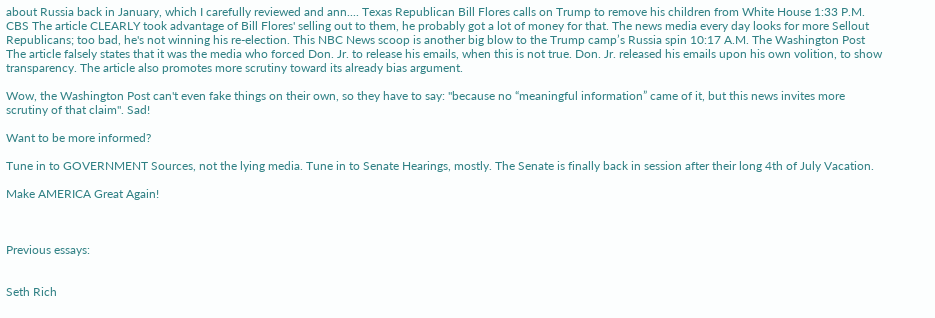about Russia back in January, which I carefully reviewed and ann.... Texas Republican Bill Flores calls on Trump to remove his children from White House 1:33 P.M. CBS The article CLEARLY took advantage of Bill Flores' selling out to them, he probably got a lot of money for that. The news media every day looks for more Sellout Republicans; too bad, he's not winning his re-election. This NBC News scoop is another big blow to the Trump camp’s Russia spin 10:17 A.M. The Washington Post The article falsely states that it was the media who forced Don. Jr. to release his emails, when this is not true. Don. Jr. released his emails upon his own volition, to show transparency. The article also promotes more scrutiny toward its already bias argument.

Wow, the Washington Post can't even fake things on their own, so they have to say: "because no “meaningful information” came of it, but this news invites more scrutiny of that claim". Sad!

Want to be more informed?

Tune in to GOVERNMENT Sources, not the lying media. Tune in to Senate Hearings, mostly. The Senate is finally back in session after their long 4th of July Vacation.

Make AMERICA Great Again!



Previous essays:


Seth Rich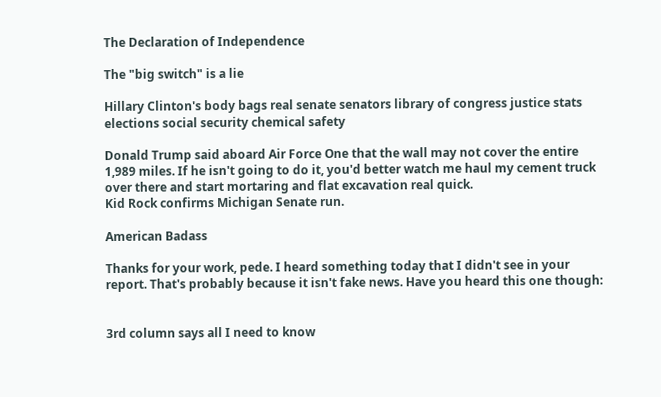The Declaration of Independence

The "big switch" is a lie

Hillary Clinton's body bags real senate senators library of congress justice stats elections social security chemical safety

Donald Trump said aboard Air Force One that the wall may not cover the entire 1,989 miles. If he isn't going to do it, you'd better watch me haul my cement truck over there and start mortaring and flat excavation real quick.
Kid Rock confirms Michigan Senate run.

American Badass

Thanks for your work, pede. I heard something today that I didn't see in your report. That's probably because it isn't fake news. Have you heard this one though:


3rd column says all I need to know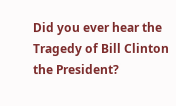Did you ever hear the Tragedy of Bill Clinton the President?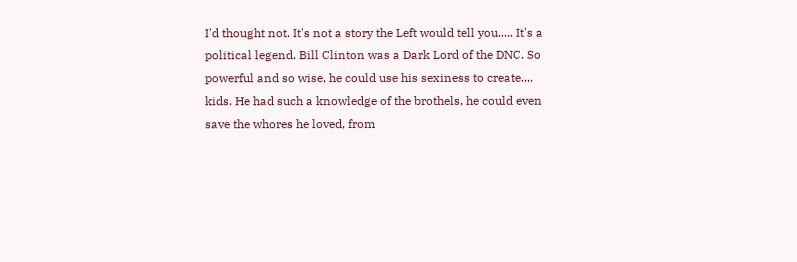I'd thought not. It's not a story the Left would tell you..... It's a political legend. Bill Clinton was a Dark Lord of the DNC. So powerful and so wise, he could use his sexiness to create.... kids. He had such a knowledge of the brothels, he could even save the whores he loved, from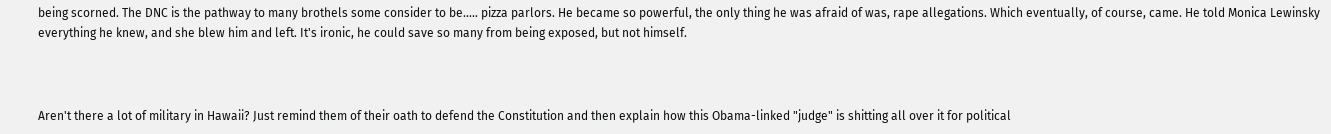being scorned. The DNC is the pathway to many brothels some consider to be..... pizza parlors. He became so powerful, the only thing he was afraid of was, rape allegations. Which eventually, of course, came. He told Monica Lewinsky everything he knew, and she blew him and left. It's ironic, he could save so many from being exposed, but not himself.



Aren't there a lot of military in Hawaii? Just remind them of their oath to defend the Constitution and then explain how this Obama-linked "judge" is shitting all over it for political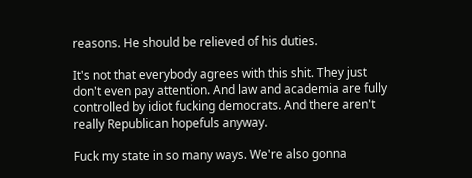reasons. He should be relieved of his duties.

It's not that everybody agrees with this shit. They just don't even pay attention. And law and academia are fully controlled by idiot fucking democrats. And there aren't really Republican hopefuls anyway.

Fuck my state in so many ways. We're also gonna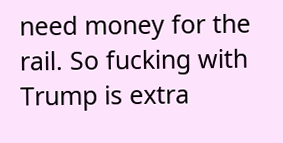need money for the rail. So fucking with Trump is extra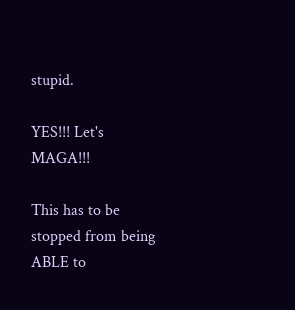stupid.

YES!!! Let's MAGA!!!

This has to be stopped from being ABLE to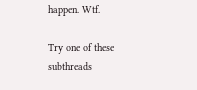happen. Wtf.

Try one of these subthreads